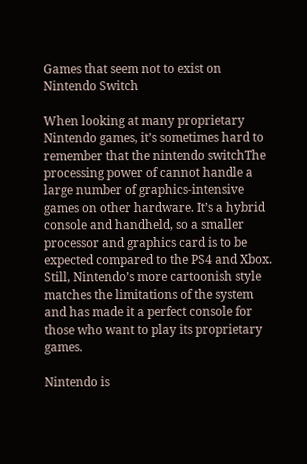Games that seem not to exist on Nintendo Switch

When looking at many proprietary Nintendo games, it’s sometimes hard to remember that the nintendo switchThe processing power of cannot handle a large number of graphics-intensive games on other hardware. It’s a hybrid console and handheld, so a smaller processor and graphics card is to be expected compared to the PS4 and Xbox. Still, Nintendo’s more cartoonish style matches the limitations of the system and has made it a perfect console for those who want to play its proprietary games.

Nintendo is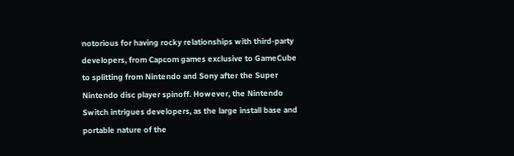notorious for having rocky relationships with third-party developers, from Capcom games exclusive to GameCube to splitting from Nintendo and Sony after the Super Nintendo disc player spinoff. However, the Nintendo Switch intrigues developers, as the large install base and portable nature of the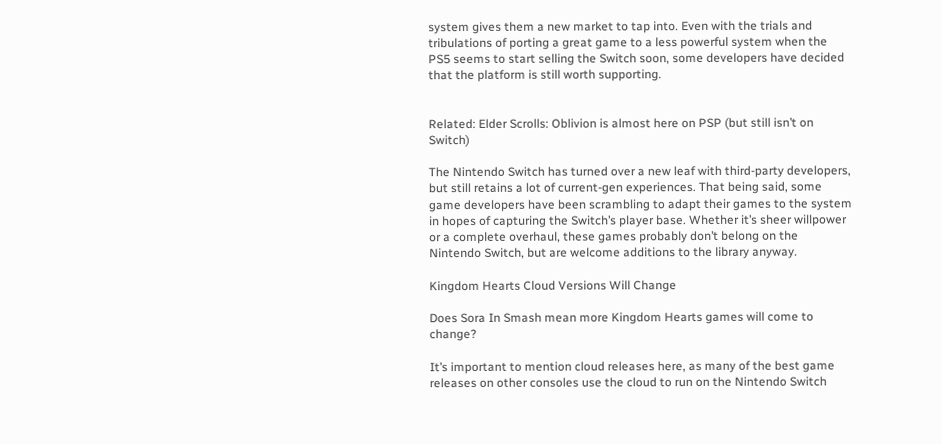system gives them a new market to tap into. Even with the trials and tribulations of porting a great game to a less powerful system when the PS5 seems to start selling the Switch soon, some developers have decided that the platform is still worth supporting.


Related: Elder Scrolls: Oblivion is almost here on PSP (but still isn’t on Switch)

The Nintendo Switch has turned over a new leaf with third-party developers, but still retains a lot of current-gen experiences. That being said, some game developers have been scrambling to adapt their games to the system in hopes of capturing the Switch’s player base. Whether it’s sheer willpower or a complete overhaul, these games probably don’t belong on the Nintendo Switch, but are welcome additions to the library anyway.

Kingdom Hearts Cloud Versions Will Change

Does Sora In Smash mean more Kingdom Hearts games will come to change?

It’s important to mention cloud releases here, as many of the best game releases on other consoles use the cloud to run on the Nintendo Switch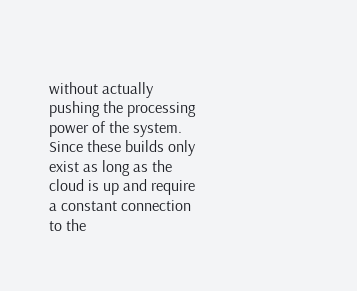without actually pushing the processing power of the system. Since these builds only exist as long as the cloud is up and require a constant connection to the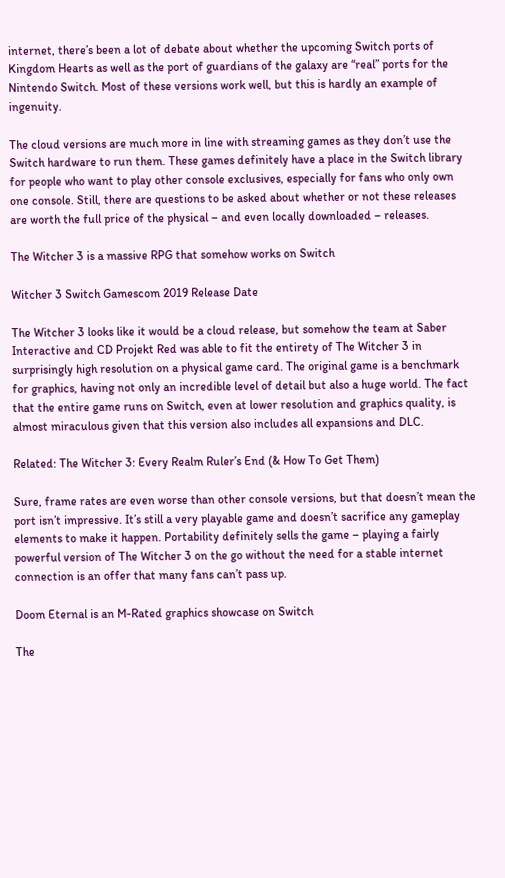internet, there’s been a lot of debate about whether the upcoming Switch ports of Kingdom Hearts as well as the port of guardians of the galaxy are “real” ports for the Nintendo Switch. Most of these versions work well, but this is hardly an example of ingenuity.

The cloud versions are much more in line with streaming games as they don’t use the Switch hardware to run them. These games definitely have a place in the Switch library for people who want to play other console exclusives, especially for fans who only own one console. Still, there are questions to be asked about whether or not these releases are worth the full price of the physical – and even locally downloaded – releases.

The Witcher 3 is a massive RPG that somehow works on Switch

Witcher 3 Switch Gamescom 2019 Release Date

The Witcher 3 looks like it would be a cloud release, but somehow the team at Saber Interactive and CD Projekt Red was able to fit the entirety of The Witcher 3 in surprisingly high resolution on a physical game card. The original game is a benchmark for graphics, having not only an incredible level of detail but also a huge world. The fact that the entire game runs on Switch, even at lower resolution and graphics quality, is almost miraculous given that this version also includes all expansions and DLC.

Related: The Witcher 3: Every Realm Ruler’s End (& How To Get Them)

Sure, frame rates are even worse than other console versions, but that doesn’t mean the port isn’t impressive. It’s still a very playable game and doesn’t sacrifice any gameplay elements to make it happen. Portability definitely sells the game – playing a fairly powerful version of The Witcher 3 on the go without the need for a stable internet connection is an offer that many fans can’t pass up.

Doom Eternal is an M-Rated graphics showcase on Switch

The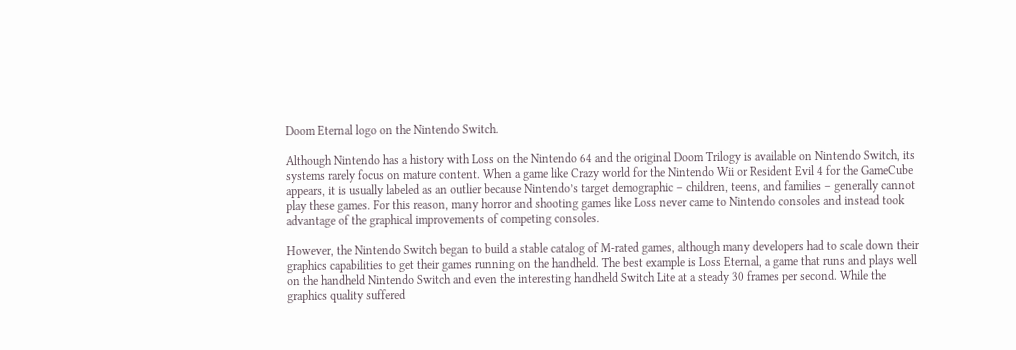Doom Eternal logo on the Nintendo Switch.

Although Nintendo has a history with Loss on the Nintendo 64 and the original Doom Trilogy is available on Nintendo Switch, its systems rarely focus on mature content. When a game like Crazy world for the Nintendo Wii or Resident Evil 4 for the GameCube appears, it is usually labeled as an outlier because Nintendo’s target demographic – children, teens, and families – generally cannot play these games. For this reason, many horror and shooting games like Loss never came to Nintendo consoles and instead took advantage of the graphical improvements of competing consoles.

However, the Nintendo Switch began to build a stable catalog of M-rated games, although many developers had to scale down their graphics capabilities to get their games running on the handheld. The best example is Loss Eternal, a game that runs and plays well on the handheld Nintendo Switch and even the interesting handheld Switch Lite at a steady 30 frames per second. While the graphics quality suffered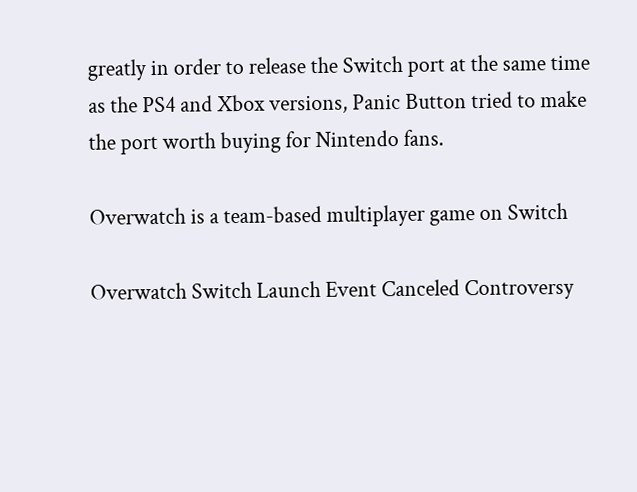greatly in order to release the Switch port at the same time as the PS4 and Xbox versions, Panic Button tried to make the port worth buying for Nintendo fans.

Overwatch is a team-based multiplayer game on Switch

Overwatch Switch Launch Event Canceled Controversy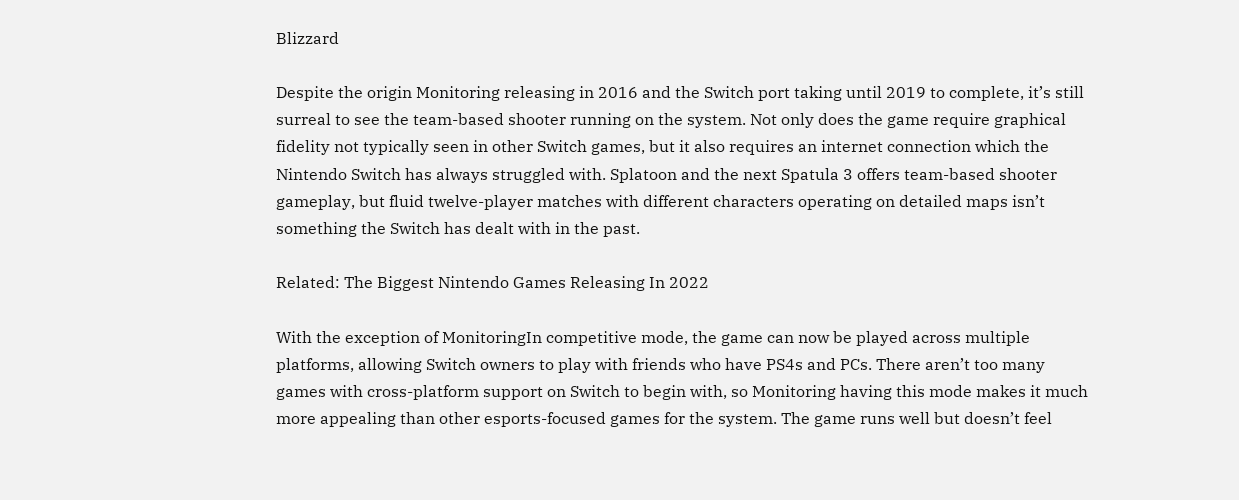Blizzard

Despite the origin Monitoring releasing in 2016 and the Switch port taking until 2019 to complete, it’s still surreal to see the team-based shooter running on the system. Not only does the game require graphical fidelity not typically seen in other Switch games, but it also requires an internet connection which the Nintendo Switch has always struggled with. Splatoon and the next Spatula 3 offers team-based shooter gameplay, but fluid twelve-player matches with different characters operating on detailed maps isn’t something the Switch has dealt with in the past.

Related: The Biggest Nintendo Games Releasing In 2022

With the exception of MonitoringIn competitive mode, the game can now be played across multiple platforms, allowing Switch owners to play with friends who have PS4s and PCs. There aren’t too many games with cross-platform support on Switch to begin with, so Monitoring having this mode makes it much more appealing than other esports-focused games for the system. The game runs well but doesn’t feel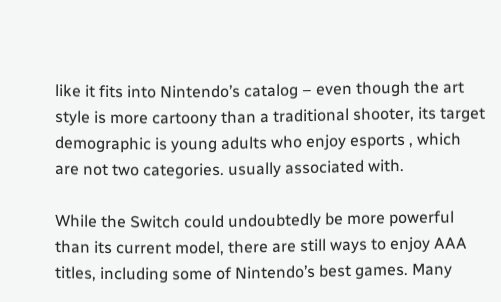like it fits into Nintendo’s catalog – even though the art style is more cartoony than a traditional shooter, its target demographic is young adults who enjoy esports , which are not two categories. usually associated with.

While the Switch could undoubtedly be more powerful than its current model, there are still ways to enjoy AAA titles, including some of Nintendo’s best games. Many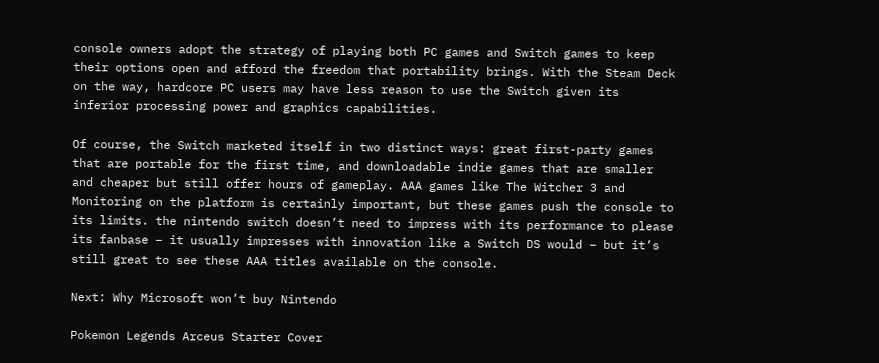console owners adopt the strategy of playing both PC games and Switch games to keep their options open and afford the freedom that portability brings. With the Steam Deck on the way, hardcore PC users may have less reason to use the Switch given its inferior processing power and graphics capabilities.

Of course, the Switch marketed itself in two distinct ways: great first-party games that are portable for the first time, and downloadable indie games that are smaller and cheaper but still offer hours of gameplay. AAA games like The Witcher 3 and Monitoring on the platform is certainly important, but these games push the console to its limits. the nintendo switch doesn’t need to impress with its performance to please its fanbase – it usually impresses with innovation like a Switch DS would – but it’s still great to see these AAA titles available on the console.

Next: Why Microsoft won’t buy Nintendo

Pokemon Legends Arceus Starter Cover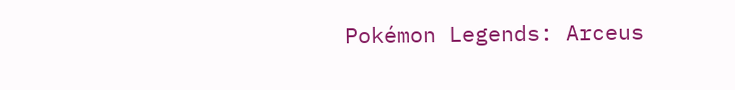Pokémon Legends: Arceus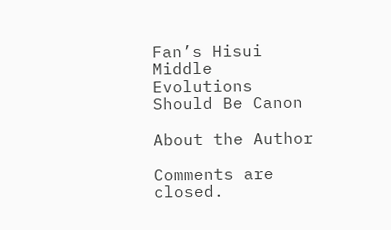Fan’s Hisui Middle Evolutions Should Be Canon

About the Author

Comments are closed.